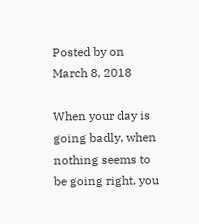Posted by on March 8, 2018

When your day is going badly, when nothing seems to be going right, you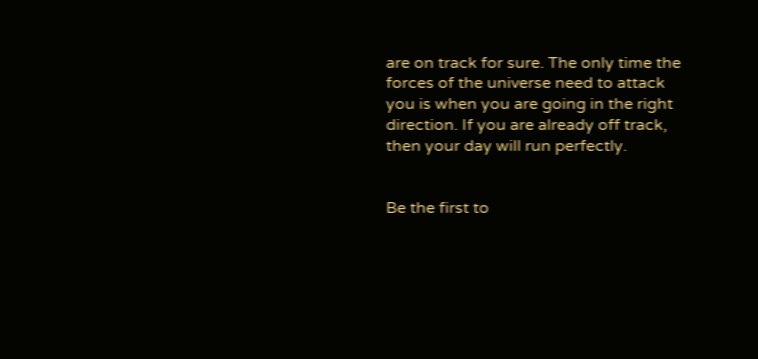are on track for sure. The only time the forces of the universe need to attack you is when you are going in the right direction. If you are already off track, then your day will run perfectly.


Be the first to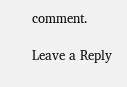comment.

Leave a Reply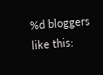%d bloggers like this: